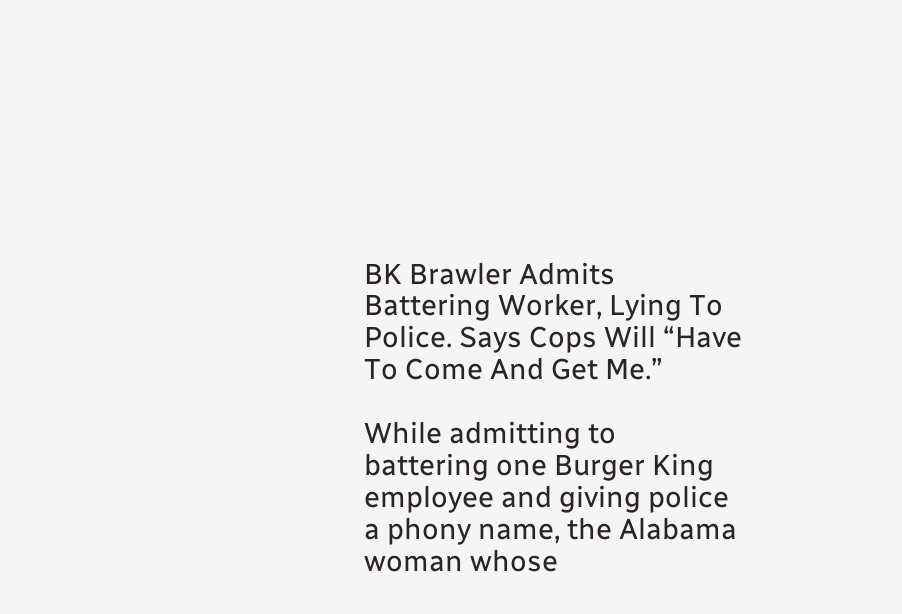BK Brawler Admits Battering Worker, Lying To Police. Says Cops Will “Have To Come And Get Me.”

While admitting to battering one Burger King employee and giving police a phony name, the Alabama woman whose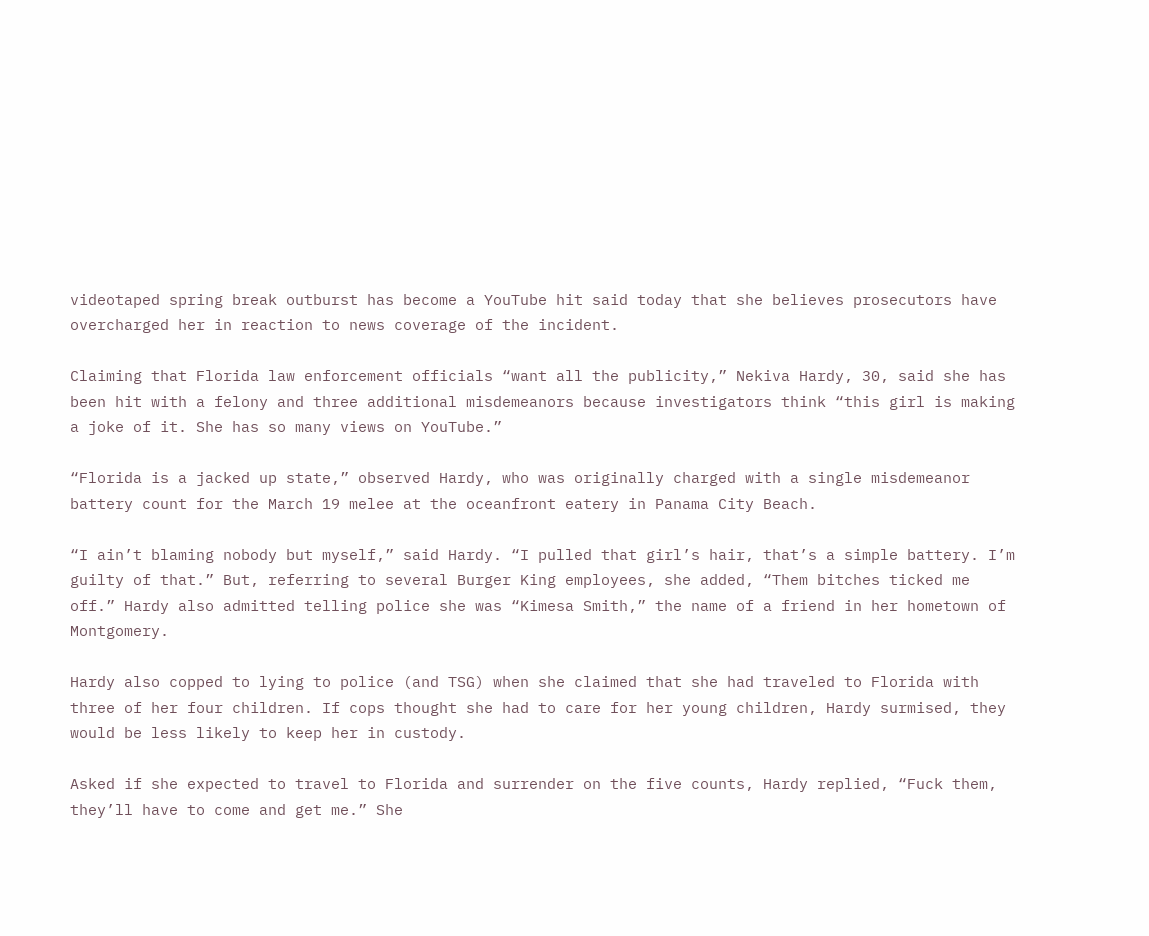videotaped spring break outburst has become a YouTube hit said today that she believes prosecutors have overcharged her in reaction to news coverage of the incident.

Claiming that Florida law enforcement officials “want all the publicity,” Nekiva Hardy, 30, said she has been hit with a felony and three additional misdemeanors because investigators think “this girl is making a joke of it. She has so many views on YouTube.”

“Florida is a jacked up state,” observed Hardy, who was originally charged with a single misdemeanor battery count for the March 19 melee at the oceanfront eatery in Panama City Beach.

“I ain’t blaming nobody but myself,” said Hardy. “I pulled that girl’s hair, that’s a simple battery. I’m guilty of that.” But, referring to several Burger King employees, she added, “Them bitches ticked me off.” Hardy also admitted telling police she was “Kimesa Smith,” the name of a friend in her hometown of Montgomery.

Hardy also copped to lying to police (and TSG) when she claimed that she had traveled to Florida with three of her four children. If cops thought she had to care for her young children, Hardy surmised, they would be less likely to keep her in custody.

Asked if she expected to travel to Florida and surrender on the five counts, Hardy replied, “Fuck them, they’ll have to come and get me.” She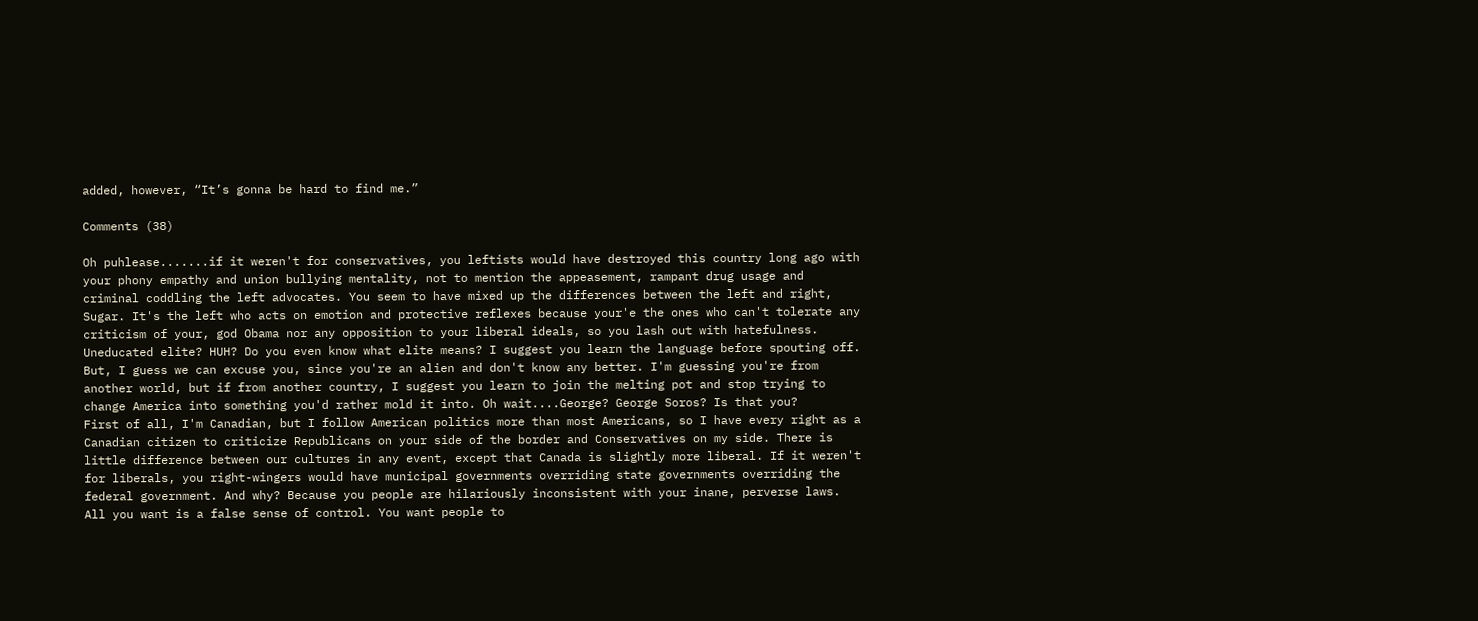added, however, “It’s gonna be hard to find me.”

Comments (38)

Oh puhlease.......if it weren't for conservatives, you leftists would have destroyed this country long ago with your phony empathy and union bullying mentality, not to mention the appeasement, rampant drug usage and criminal coddling the left advocates. You seem to have mixed up the differences between the left and right, Sugar. It's the left who acts on emotion and protective reflexes because your'e the ones who can't tolerate any criticism of your, god Obama nor any opposition to your liberal ideals, so you lash out with hatefulness. Uneducated elite? HUH? Do you even know what elite means? I suggest you learn the language before spouting off. But, I guess we can excuse you, since you're an alien and don't know any better. I'm guessing you're from another world, but if from another country, I suggest you learn to join the melting pot and stop trying to change America into something you'd rather mold it into. Oh wait....George? George Soros? Is that you?
First of all, I'm Canadian, but I follow American politics more than most Americans, so I have every right as a Canadian citizen to criticize Republicans on your side of the border and Conservatives on my side. There is little difference between our cultures in any event, except that Canada is slightly more liberal. If it weren't for liberals, you right-wingers would have municipal governments overriding state governments overriding the federal government. And why? Because you people are hilariously inconsistent with your inane, perverse laws. All you want is a false sense of control. You want people to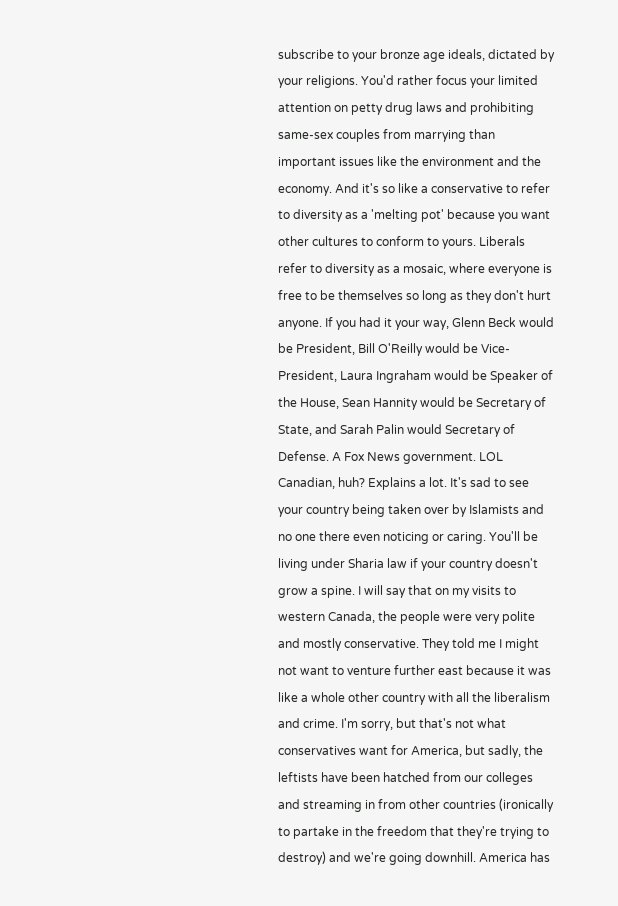subscribe to your bronze age ideals, dictated by your religions. You'd rather focus your limited attention on petty drug laws and prohibiting same-sex couples from marrying than important issues like the environment and the economy. And it's so like a conservative to refer to diversity as a 'melting pot' because you want other cultures to conform to yours. Liberals refer to diversity as a mosaic, where everyone is free to be themselves so long as they don't hurt anyone. If you had it your way, Glenn Beck would be President, Bill O'Reilly would be Vice-President, Laura Ingraham would be Speaker of the House, Sean Hannity would be Secretary of State, and Sarah Palin would Secretary of Defense. A Fox News government. LOL
Canadian, huh? Explains a lot. It's sad to see your country being taken over by Islamists and no one there even noticing or caring. You'll be living under Sharia law if your country doesn't grow a spine. I will say that on my visits to western Canada, the people were very polite and mostly conservative. They told me I might not want to venture further east because it was like a whole other country with all the liberalism and crime. I'm sorry, but that's not what conservatives want for America, but sadly, the leftists have been hatched from our colleges and streaming in from other countries (ironically to partake in the freedom that they're trying to destroy) and we're going downhill. America has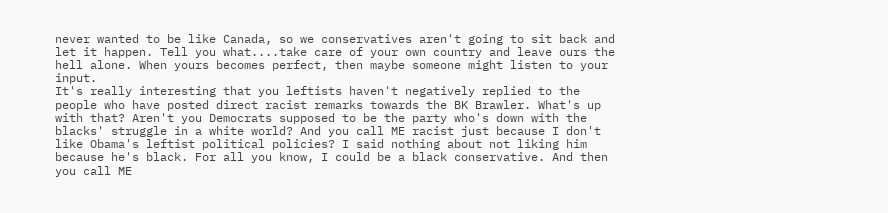never wanted to be like Canada, so we conservatives aren't going to sit back and let it happen. Tell you what....take care of your own country and leave ours the hell alone. When yours becomes perfect, then maybe someone might listen to your input.
It's really interesting that you leftists haven't negatively replied to the people who have posted direct racist remarks towards the BK Brawler. What's up with that? Aren't you Democrats supposed to be the party who's down with the blacks' struggle in a white world? And you call ME racist just because I don't like Obama's leftist political policies? I said nothing about not liking him because he's black. For all you know, I could be a black conservative. And then you call ME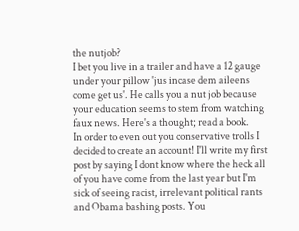the nutjob?
I bet you live in a trailer and have a 12 gauge under your pillow 'jus incase dem aileens come get us'. He calls you a nut job because your education seems to stem from watching faux news. Here's a thought; read a book.
In order to even out you conservative trolls I decided to create an account! I'll write my first post by saying I dont know where the heck all of you have come from the last year but I'm sick of seeing racist, irrelevant political rants and Obama bashing posts. You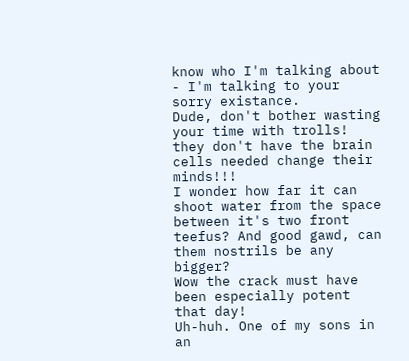know who I'm talking about - I'm talking to your sorry existance.
Dude, don't bother wasting your time with trolls! they don't have the brain cells needed change their minds!!!
I wonder how far it can shoot water from the space between it's two front teefus? And good gawd, can them nostrils be any bigger?
Wow the crack must have been especially potent that day!
Uh-huh. One of my sons in an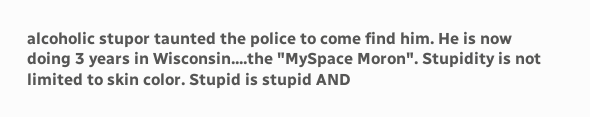alcoholic stupor taunted the police to come find him. He is now doing 3 years in Wisconsin....the "MySpace Moron". Stupidity is not limited to skin color. Stupid is stupid AND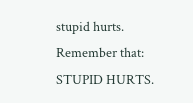stupid hurts. Remember that: STUPID HURTS.